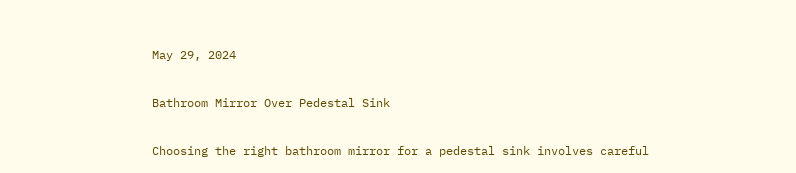May 29, 2024

Bathroom Mirror Over Pedestal Sink

Choosing the right bathroom mirror for a pedestal sink involves careful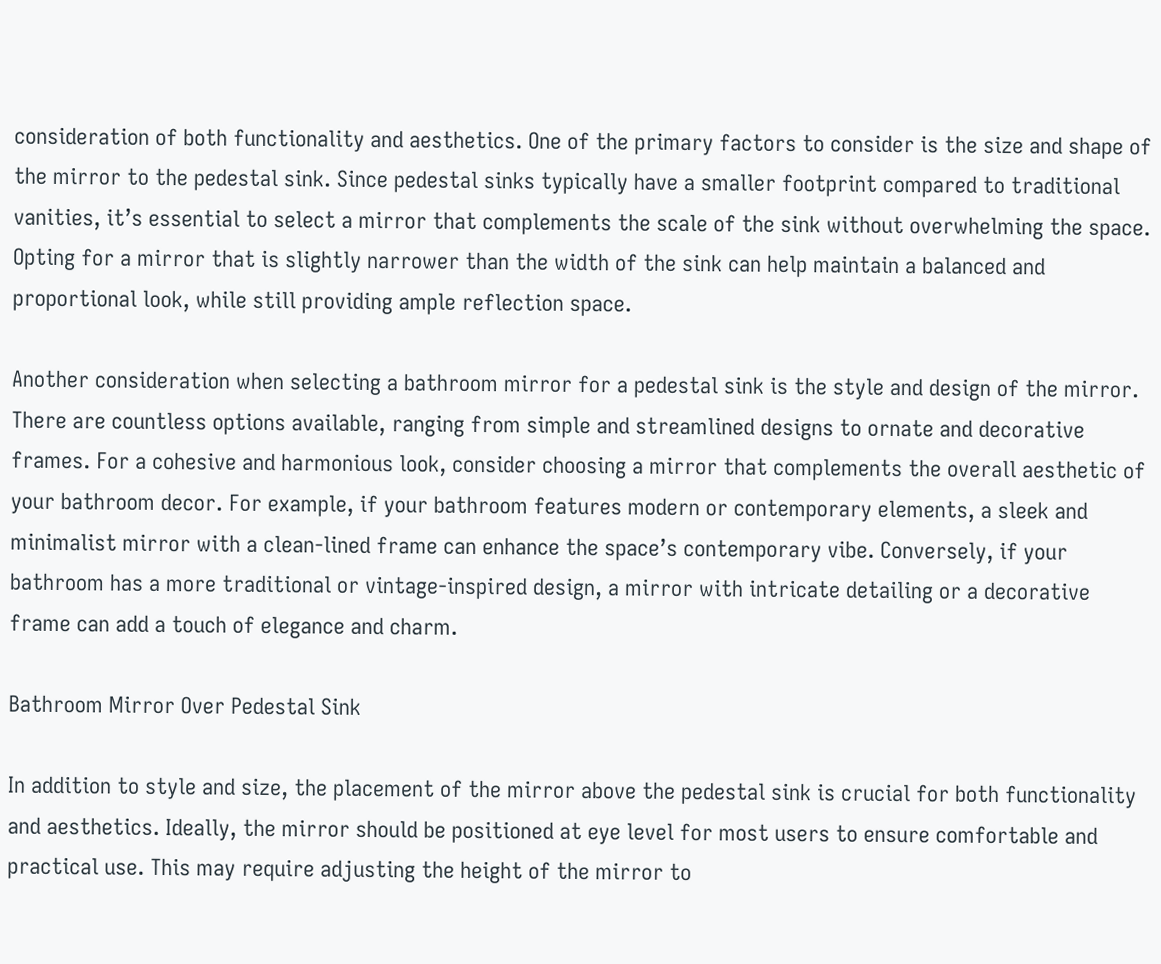consideration of both functionality and aesthetics. One of the primary factors to consider is the size and shape of the mirror to the pedestal sink. Since pedestal sinks typically have a smaller footprint compared to traditional vanities, it’s essential to select a mirror that complements the scale of the sink without overwhelming the space. Opting for a mirror that is slightly narrower than the width of the sink can help maintain a balanced and proportional look, while still providing ample reflection space.

Another consideration when selecting a bathroom mirror for a pedestal sink is the style and design of the mirror. There are countless options available, ranging from simple and streamlined designs to ornate and decorative frames. For a cohesive and harmonious look, consider choosing a mirror that complements the overall aesthetic of your bathroom decor. For example, if your bathroom features modern or contemporary elements, a sleek and minimalist mirror with a clean-lined frame can enhance the space’s contemporary vibe. Conversely, if your bathroom has a more traditional or vintage-inspired design, a mirror with intricate detailing or a decorative frame can add a touch of elegance and charm.

Bathroom Mirror Over Pedestal Sink

In addition to style and size, the placement of the mirror above the pedestal sink is crucial for both functionality and aesthetics. Ideally, the mirror should be positioned at eye level for most users to ensure comfortable and practical use. This may require adjusting the height of the mirror to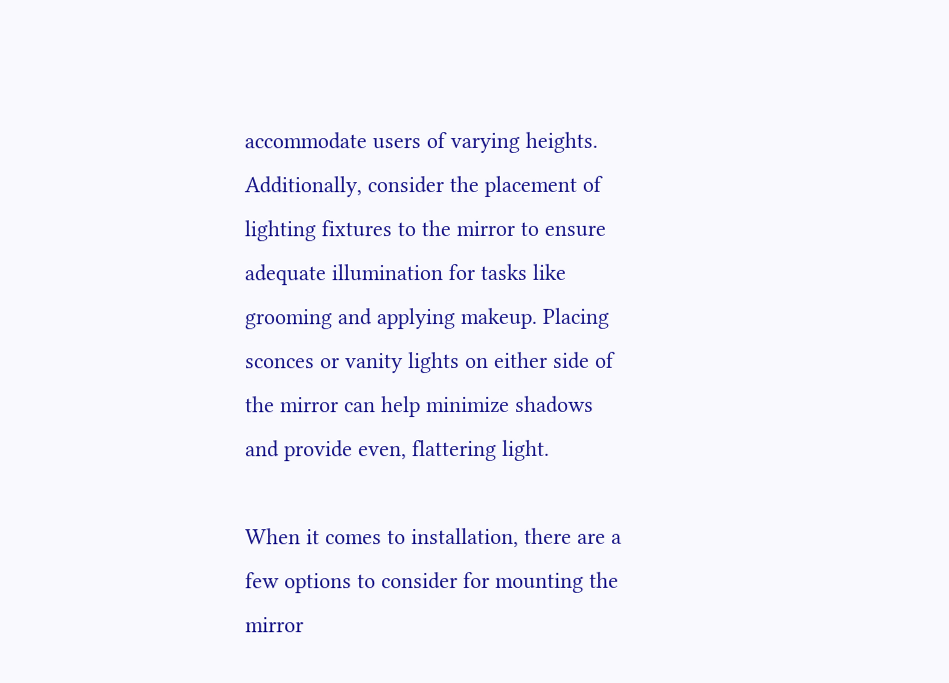accommodate users of varying heights. Additionally, consider the placement of lighting fixtures to the mirror to ensure adequate illumination for tasks like grooming and applying makeup. Placing sconces or vanity lights on either side of the mirror can help minimize shadows and provide even, flattering light.

When it comes to installation, there are a few options to consider for mounting the mirror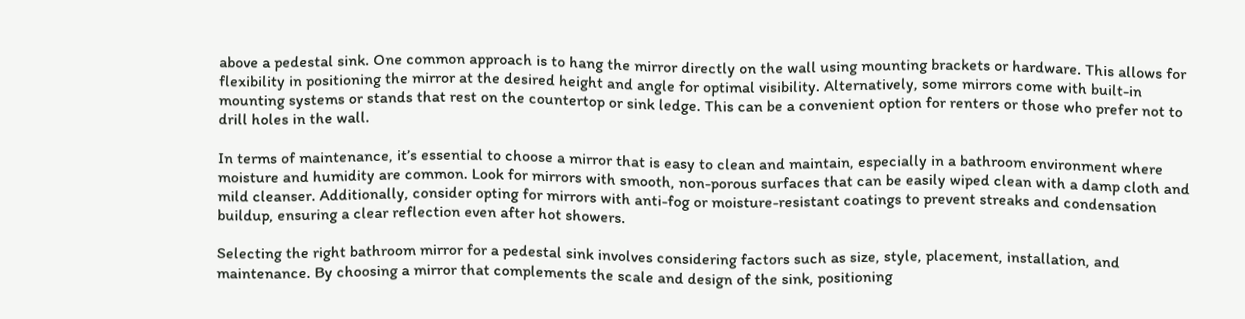above a pedestal sink. One common approach is to hang the mirror directly on the wall using mounting brackets or hardware. This allows for flexibility in positioning the mirror at the desired height and angle for optimal visibility. Alternatively, some mirrors come with built-in mounting systems or stands that rest on the countertop or sink ledge. This can be a convenient option for renters or those who prefer not to drill holes in the wall.

In terms of maintenance, it’s essential to choose a mirror that is easy to clean and maintain, especially in a bathroom environment where moisture and humidity are common. Look for mirrors with smooth, non-porous surfaces that can be easily wiped clean with a damp cloth and mild cleanser. Additionally, consider opting for mirrors with anti-fog or moisture-resistant coatings to prevent streaks and condensation buildup, ensuring a clear reflection even after hot showers.

Selecting the right bathroom mirror for a pedestal sink involves considering factors such as size, style, placement, installation, and maintenance. By choosing a mirror that complements the scale and design of the sink, positioning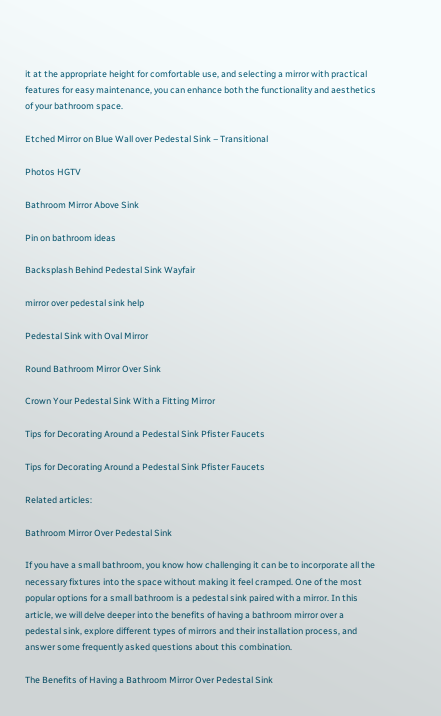it at the appropriate height for comfortable use, and selecting a mirror with practical features for easy maintenance, you can enhance both the functionality and aesthetics of your bathroom space.

Etched Mirror on Blue Wall over Pedestal Sink – Transitional

Photos HGTV

Bathroom Mirror Above Sink

Pin on bathroom ideas

Backsplash Behind Pedestal Sink Wayfair

mirror over pedestal sink help

Pedestal Sink with Oval Mirror

Round Bathroom Mirror Over Sink

Crown Your Pedestal Sink With a Fitting Mirror

Tips for Decorating Around a Pedestal Sink Pfister Faucets

Tips for Decorating Around a Pedestal Sink Pfister Faucets

Related articles:

Bathroom Mirror Over Pedestal Sink

If you have a small bathroom, you know how challenging it can be to incorporate all the necessary fixtures into the space without making it feel cramped. One of the most popular options for a small bathroom is a pedestal sink paired with a mirror. In this article, we will delve deeper into the benefits of having a bathroom mirror over a pedestal sink, explore different types of mirrors and their installation process, and answer some frequently asked questions about this combination.

The Benefits of Having a Bathroom Mirror Over Pedestal Sink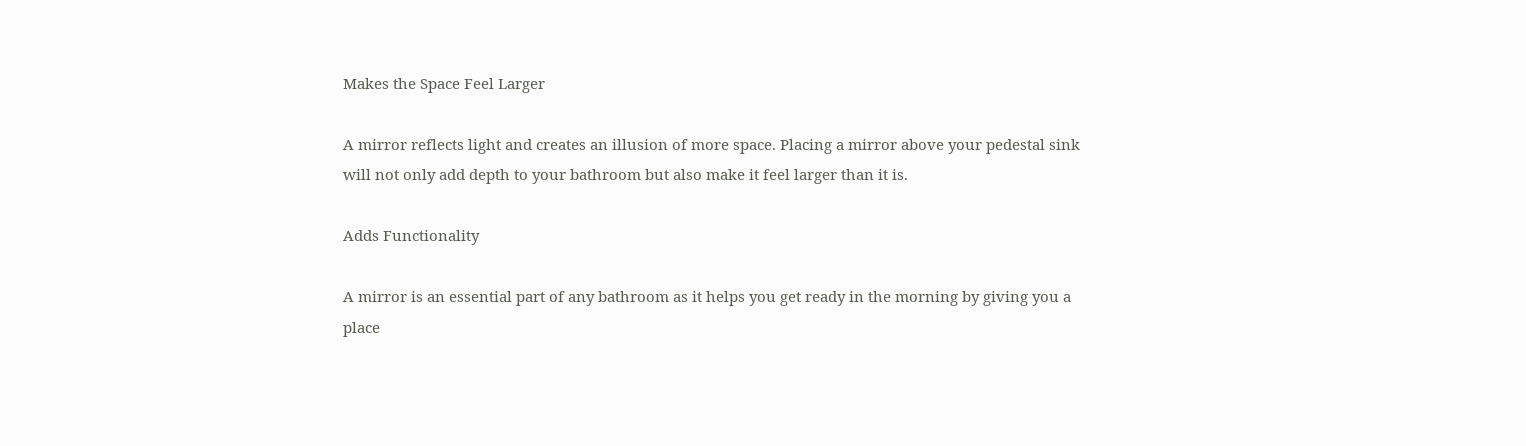Makes the Space Feel Larger

A mirror reflects light and creates an illusion of more space. Placing a mirror above your pedestal sink will not only add depth to your bathroom but also make it feel larger than it is.

Adds Functionality

A mirror is an essential part of any bathroom as it helps you get ready in the morning by giving you a place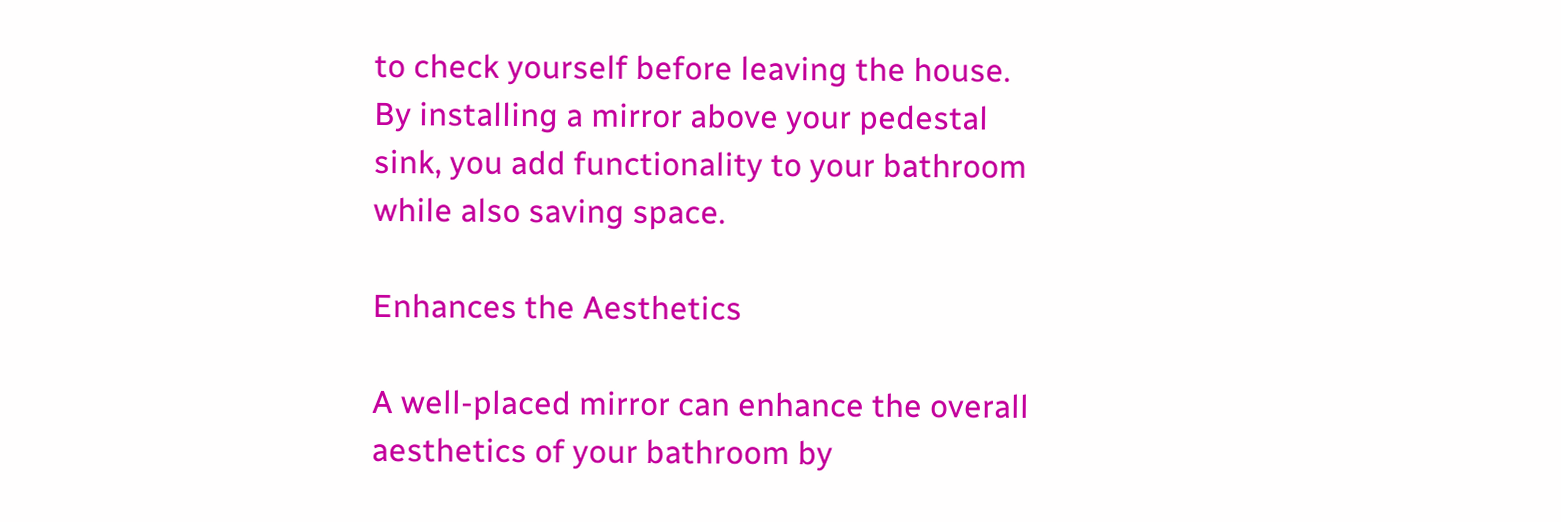to check yourself before leaving the house. By installing a mirror above your pedestal sink, you add functionality to your bathroom while also saving space.

Enhances the Aesthetics

A well-placed mirror can enhance the overall aesthetics of your bathroom by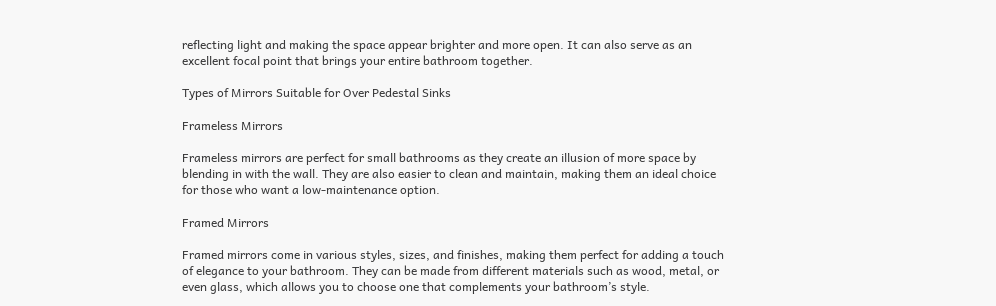reflecting light and making the space appear brighter and more open. It can also serve as an excellent focal point that brings your entire bathroom together.

Types of Mirrors Suitable for Over Pedestal Sinks

Frameless Mirrors

Frameless mirrors are perfect for small bathrooms as they create an illusion of more space by blending in with the wall. They are also easier to clean and maintain, making them an ideal choice for those who want a low-maintenance option.

Framed Mirrors

Framed mirrors come in various styles, sizes, and finishes, making them perfect for adding a touch of elegance to your bathroom. They can be made from different materials such as wood, metal, or even glass, which allows you to choose one that complements your bathroom’s style.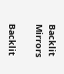Backlit Mirrors

Backlit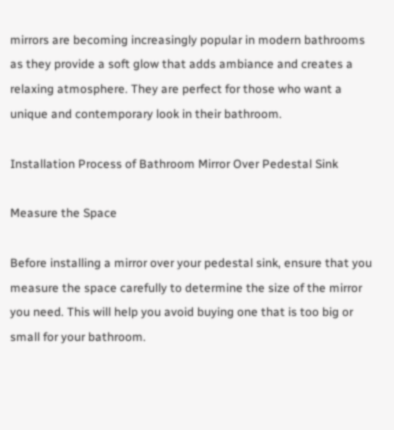mirrors are becoming increasingly popular in modern bathrooms as they provide a soft glow that adds ambiance and creates a relaxing atmosphere. They are perfect for those who want a unique and contemporary look in their bathroom.

Installation Process of Bathroom Mirror Over Pedestal Sink

Measure the Space

Before installing a mirror over your pedestal sink, ensure that you measure the space carefully to determine the size of the mirror you need. This will help you avoid buying one that is too big or small for your bathroom.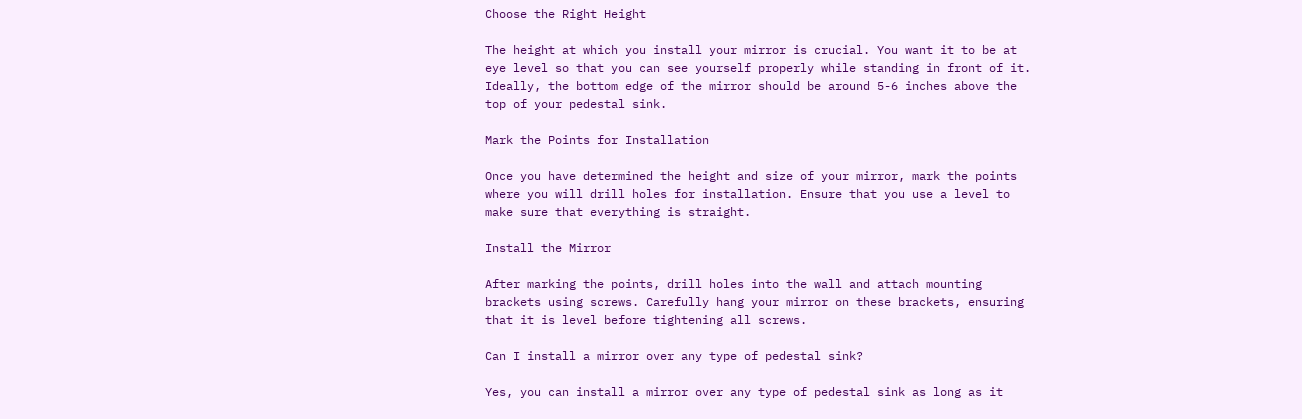Choose the Right Height

The height at which you install your mirror is crucial. You want it to be at eye level so that you can see yourself properly while standing in front of it. Ideally, the bottom edge of the mirror should be around 5-6 inches above the top of your pedestal sink.

Mark the Points for Installation

Once you have determined the height and size of your mirror, mark the points where you will drill holes for installation. Ensure that you use a level to make sure that everything is straight.

Install the Mirror

After marking the points, drill holes into the wall and attach mounting brackets using screws. Carefully hang your mirror on these brackets, ensuring that it is level before tightening all screws.

Can I install a mirror over any type of pedestal sink?

Yes, you can install a mirror over any type of pedestal sink as long as it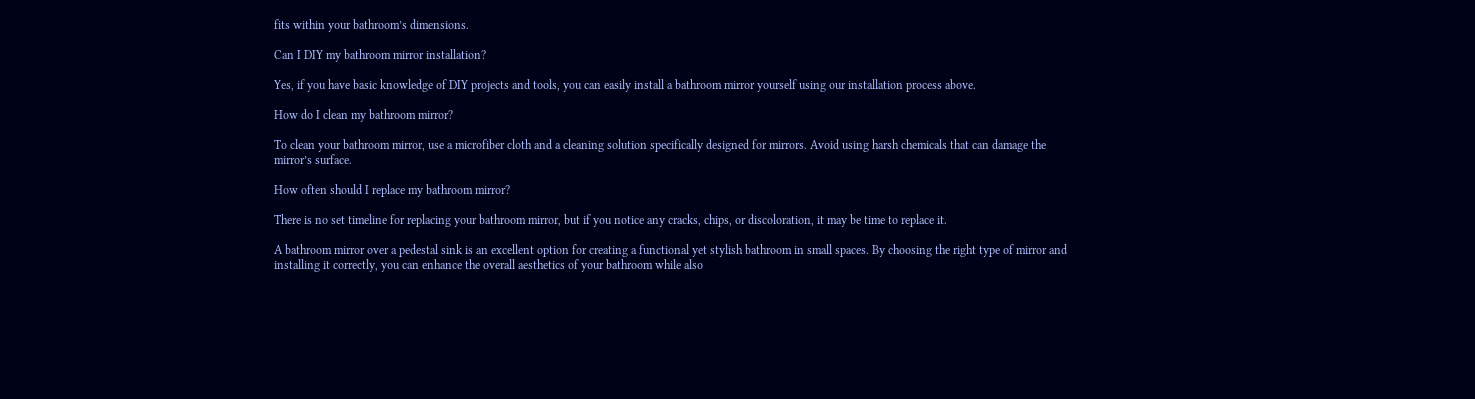fits within your bathroom’s dimensions.

Can I DIY my bathroom mirror installation?

Yes, if you have basic knowledge of DIY projects and tools, you can easily install a bathroom mirror yourself using our installation process above.

How do I clean my bathroom mirror?

To clean your bathroom mirror, use a microfiber cloth and a cleaning solution specifically designed for mirrors. Avoid using harsh chemicals that can damage the mirror’s surface.

How often should I replace my bathroom mirror?

There is no set timeline for replacing your bathroom mirror, but if you notice any cracks, chips, or discoloration, it may be time to replace it.

A bathroom mirror over a pedestal sink is an excellent option for creating a functional yet stylish bathroom in small spaces. By choosing the right type of mirror and installing it correctly, you can enhance the overall aesthetics of your bathroom while also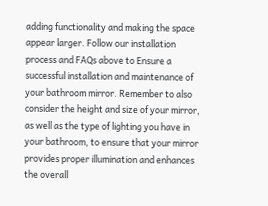adding functionality and making the space appear larger. Follow our installation process and FAQs above to Ensure a successful installation and maintenance of your bathroom mirror. Remember to also consider the height and size of your mirror, as well as the type of lighting you have in your bathroom, to ensure that your mirror provides proper illumination and enhances the overall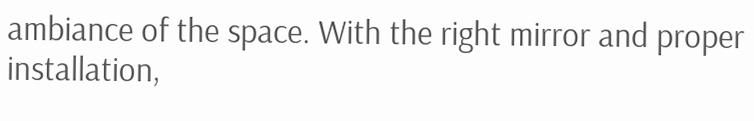ambiance of the space. With the right mirror and proper installation,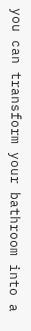you can transform your bathroom into a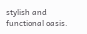stylish and functional oasis.